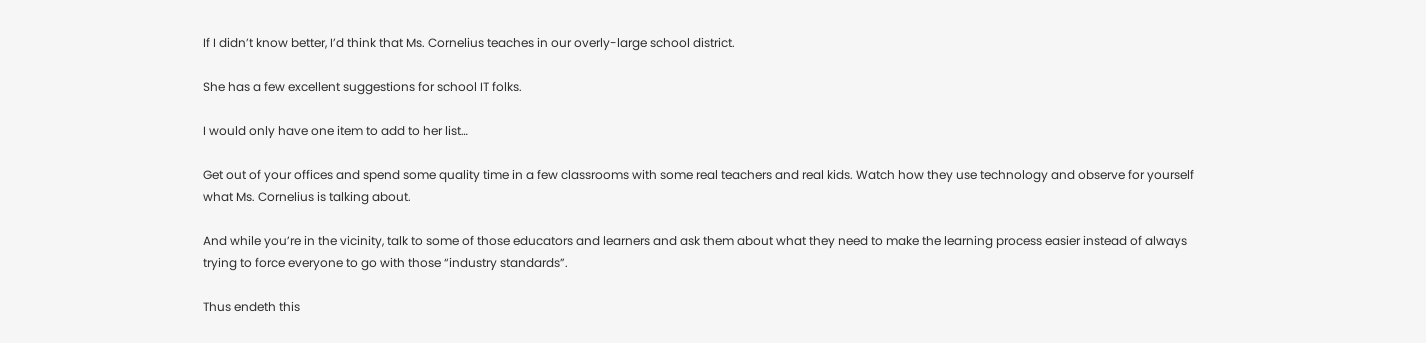If I didn’t know better, I’d think that Ms. Cornelius teaches in our overly-large school district.

She has a few excellent suggestions for school IT folks.

I would only have one item to add to her list…

Get out of your offices and spend some quality time in a few classrooms with some real teachers and real kids. Watch how they use technology and observe for yourself what Ms. Cornelius is talking about.

And while you’re in the vicinity, talk to some of those educators and learners and ask them about what they need to make the learning process easier instead of always trying to force everyone to go with those “industry standards”.

Thus endeth this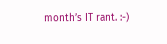month’s IT rant. :-)